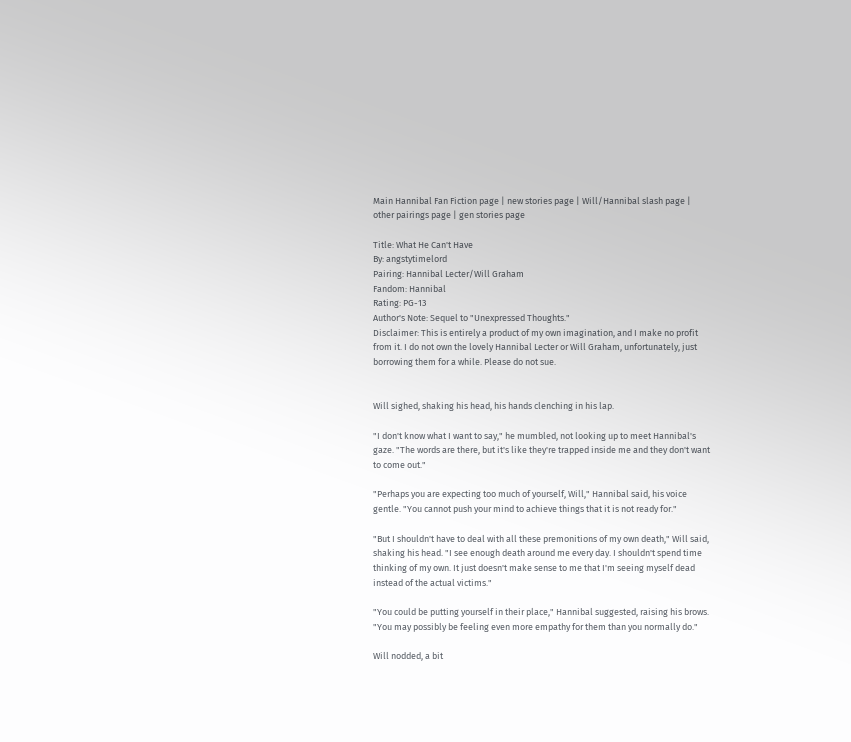Main Hannibal Fan Fiction page | new stories page | Will/Hannibal slash page | other pairings page | gen stories page

Title: What He Can't Have
By: angstytimelord
Pairing: Hannibal Lecter/Will Graham
Fandom: Hannibal
Rating: PG-13
Author's Note: Sequel to "Unexpressed Thoughts."
Disclaimer: This is entirely a product of my own imagination, and I make no profit from it. I do not own the lovely Hannibal Lecter or Will Graham, unfortunately, just borrowing them for a while. Please do not sue.


Will sighed, shaking his head, his hands clenching in his lap.

"I don't know what I want to say," he mumbled, not looking up to meet Hannibal's gaze. "The words are there, but it's like they're trapped inside me and they don't want to come out."

"Perhaps you are expecting too much of yourself, Will," Hannibal said, his voice gentle. "You cannot push your mind to achieve things that it is not ready for."

"But I shouldn't have to deal with all these premonitions of my own death," Will said, shaking his head. "I see enough death around me every day. I shouldn't spend time thinking of my own. It just doesn't make sense to me that I'm seeing myself dead instead of the actual victims."

"You could be putting yourself in their place," Hannibal suggested, raising his brows. "You may possibly be feeling even more empathy for them than you normally do."

Will nodded, a bit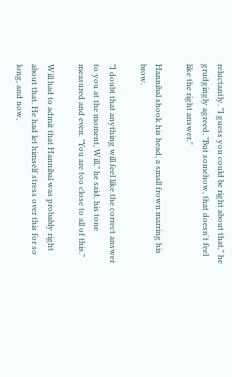reluctantly. "I guess you could be right about that," he grudgingly agreed. "But somehow, that doesn't feel like the right answer."

Hannibal shook his head, a small frown marring his brow.

"I doubt that anything will feel like the correct answer to you at the moment, Will," he said, his tone measured and even. "You are too close to all of this."

Will had to admit that Hannibal was probably right about that. He had let himself stress over this for so long, and now,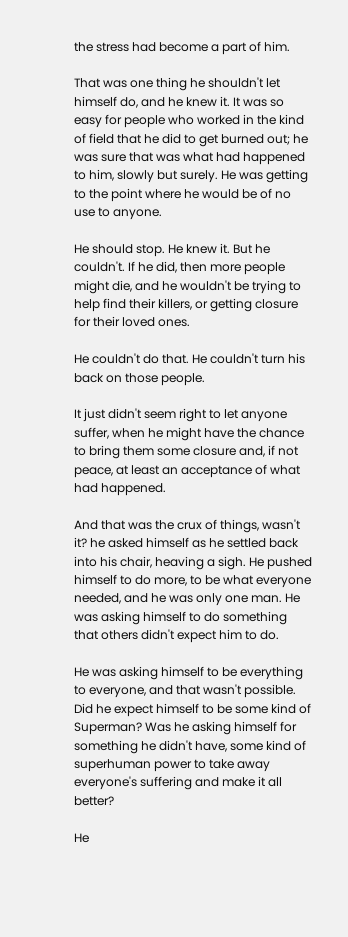the stress had become a part of him.

That was one thing he shouldn't let himself do, and he knew it. It was so easy for people who worked in the kind of field that he did to get burned out; he was sure that was what had happened to him, slowly but surely. He was getting to the point where he would be of no use to anyone.

He should stop. He knew it. But he couldn't. If he did, then more people might die, and he wouldn't be trying to help find their killers, or getting closure for their loved ones.

He couldn't do that. He couldn't turn his back on those people.

It just didn't seem right to let anyone suffer, when he might have the chance to bring them some closure and, if not peace, at least an acceptance of what had happened.

And that was the crux of things, wasn't it? he asked himself as he settled back into his chair, heaving a sigh. He pushed himself to do more, to be what everyone needed, and he was only one man. He was asking himself to do something that others didn't expect him to do.

He was asking himself to be everything to everyone, and that wasn't possible. Did he expect himself to be some kind of Superman? Was he asking himself for something he didn't have, some kind of superhuman power to take away everyone's suffering and make it all better?

He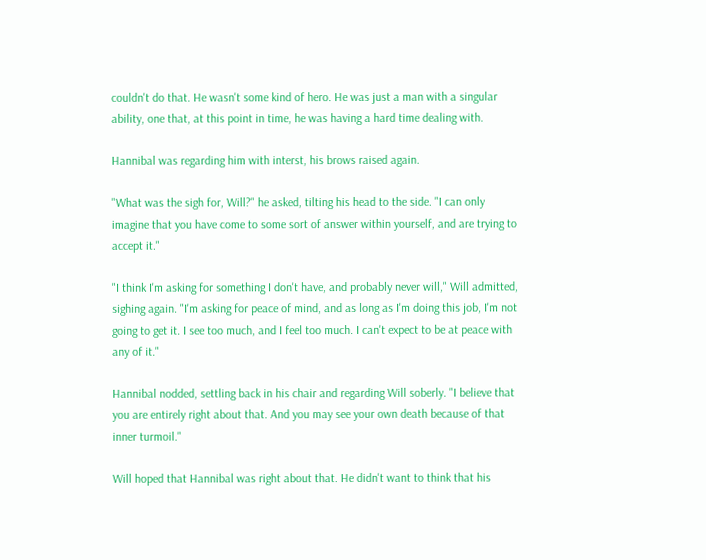couldn't do that. He wasn't some kind of hero. He was just a man with a singular ability, one that, at this point in time, he was having a hard time dealing with.

Hannibal was regarding him with interst, his brows raised again.

"What was the sigh for, Will?" he asked, tilting his head to the side. "I can only imagine that you have come to some sort of answer within yourself, and are trying to accept it."

"I think I'm asking for something I don't have, and probably never will," Will admitted, sighing again. "I'm asking for peace of mind, and as long as I'm doing this job, I'm not going to get it. I see too much, and I feel too much. I can't expect to be at peace with any of it."

Hannibal nodded, settling back in his chair and regarding Will soberly. "I believe that you are entirely right about that. And you may see your own death because of that inner turmoil."

Will hoped that Hannibal was right about that. He didn't want to think that his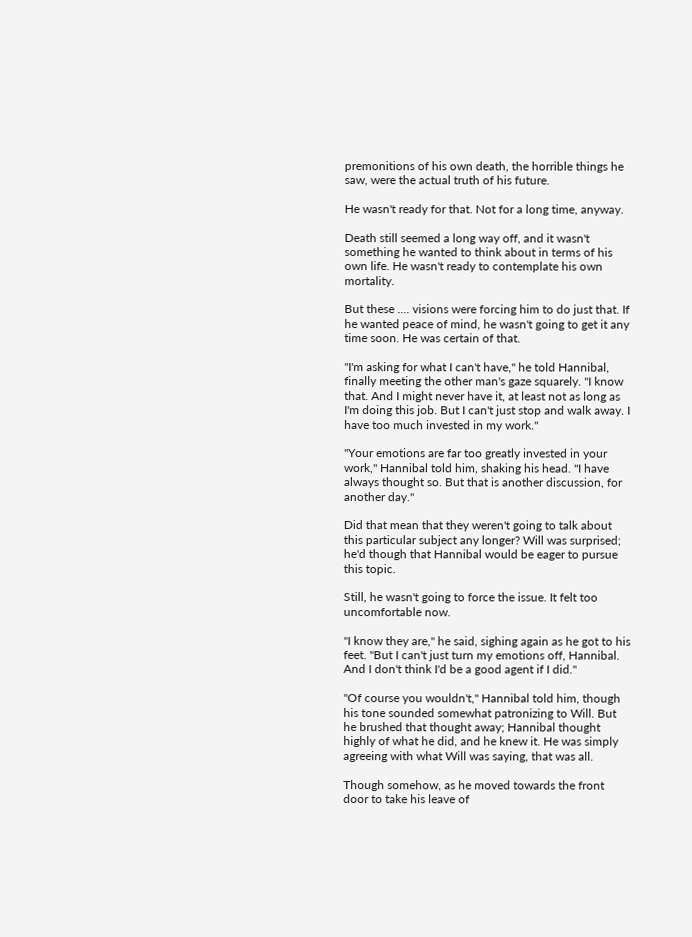premonitions of his own death, the horrible things he saw, were the actual truth of his future.

He wasn't ready for that. Not for a long time, anyway.

Death still seemed a long way off, and it wasn't something he wanted to think about in terms of his own life. He wasn't ready to contemplate his own mortality.

But these .... visions were forcing him to do just that. If he wanted peace of mind, he wasn't going to get it any time soon. He was certain of that.

"I'm asking for what I can't have," he told Hannibal, finally meeting the other man's gaze squarely. "I know that. And I might never have it, at least not as long as I'm doing this job. But I can't just stop and walk away. I have too much invested in my work."

"Your emotions are far too greatly invested in your work," Hannibal told him, shaking his head. "I have always thought so. But that is another discussion, for another day."

Did that mean that they weren't going to talk about this particular subject any longer? Will was surprised; he'd though that Hannibal would be eager to pursue this topic.

Still, he wasn't going to force the issue. It felt too uncomfortable now.

"I know they are," he said, sighing again as he got to his feet. "But I can't just turn my emotions off, Hannibal. And I don't think I'd be a good agent if I did."

"Of course you wouldn't," Hannibal told him, though his tone sounded somewhat patronizing to Will. But he brushed that thought away; Hannibal thought highly of what he did, and he knew it. He was simply agreeing with what Will was saying, that was all.

Though somehow, as he moved towards the front door to take his leave of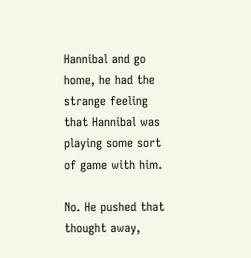Hannibal and go home, he had the strange feeling that Hannibal was playing some sort of game with him.

No. He pushed that thought away,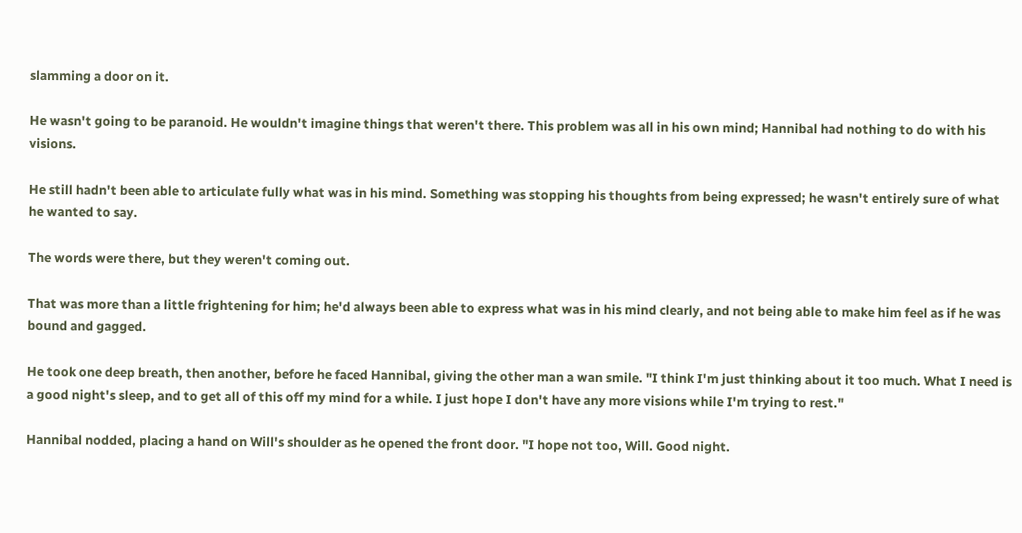slamming a door on it.

He wasn't going to be paranoid. He wouldn't imagine things that weren't there. This problem was all in his own mind; Hannibal had nothing to do with his visions.

He still hadn't been able to articulate fully what was in his mind. Something was stopping his thoughts from being expressed; he wasn't entirely sure of what he wanted to say.

The words were there, but they weren't coming out.

That was more than a little frightening for him; he'd always been able to express what was in his mind clearly, and not being able to make him feel as if he was bound and gagged.

He took one deep breath, then another, before he faced Hannibal, giving the other man a wan smile. "I think I'm just thinking about it too much. What I need is a good night's sleep, and to get all of this off my mind for a while. I just hope I don't have any more visions while I'm trying to rest."

Hannibal nodded, placing a hand on Will's shoulder as he opened the front door. "I hope not too, Will. Good night.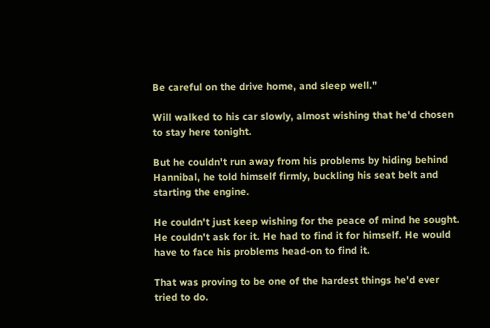Be careful on the drive home, and sleep well."

Will walked to his car slowly, almost wishing that he'd chosen to stay here tonight.

But he couldn't run away from his problems by hiding behind Hannibal, he told himself firmly, buckling his seat belt and starting the engine.

He couldn't just keep wishing for the peace of mind he sought. He couldn't ask for it. He had to find it for himself. He would have to face his problems head-on to find it.

That was proving to be one of the hardest things he'd ever tried to do.